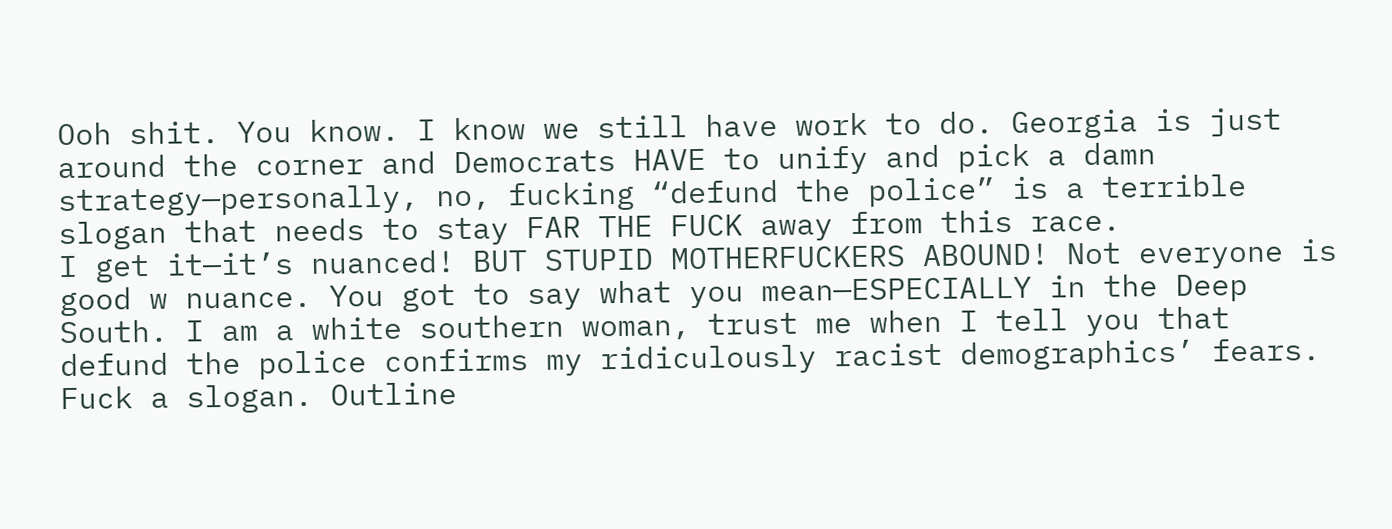Ooh shit. You know. I know we still have work to do. Georgia is just around the corner and Democrats HAVE to unify and pick a damn strategy—personally, no, fucking “defund the police” is a terrible slogan that needs to stay FAR THE FUCK away from this race.
I get it—it’s nuanced! BUT STUPID MOTHERFUCKERS ABOUND! Not everyone is good w nuance. You got to say what you mean—ESPECIALLY in the Deep South. I am a white southern woman, trust me when I tell you that defund the police confirms my ridiculously racist demographics’ fears.
Fuck a slogan. Outline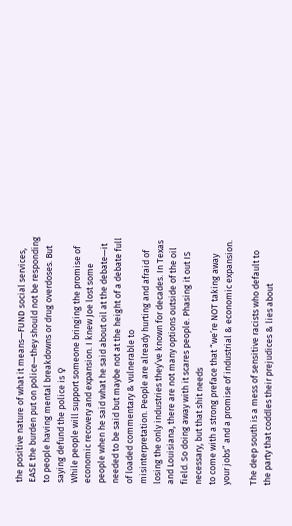the positive nature of what it means—FUND social services, EASE the burden put on police—they should not be responding to people having mental breakdowns or drug overdoses. But saying defund the police is ♀
While people will support someone bringing the promise of economic recovery and expansion. I knew Joe lost some people when he said what he said about oil at the debate—it needed to be said but maybe not at the height of a debate full of loaded commentary & vulnerable to
misinterpretation. People are already hurting and afraid of losing the only industries they’ve known for decades. In Texas and Louisiana, there are not many options outside of the oil field. So doing away with it scares people. Phasing it out IS necessary, but that shit needs
to come with a strong preface that “we’re NOT taking away your jobs” and a promise of industrial & economic expansion.

The deep south is a mess of sensitive racists who default to the party that coddles their prejudices & lies about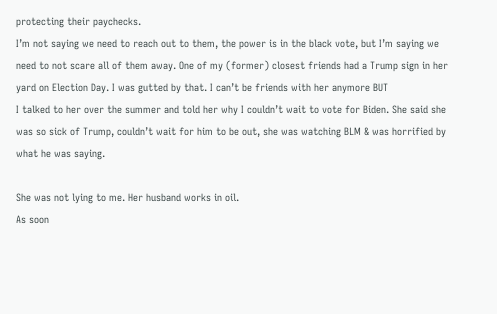protecting their paychecks.
I’m not saying we need to reach out to them, the power is in the black vote, but I’m saying we need to not scare all of them away. One of my (former) closest friends had a Trump sign in her yard on Election Day. I was gutted by that. I can’t be friends with her anymore BUT
I talked to her over the summer and told her why I couldn’t wait to vote for Biden. She said she was so sick of Trump, couldn’t wait for him to be out, she was watching BLM & was horrified by what he was saying.

She was not lying to me. Her husband works in oil.
As soon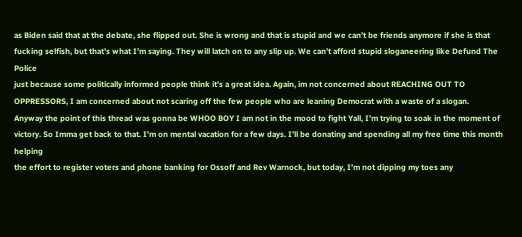as Biden said that at the debate, she flipped out. She is wrong and that is stupid and we can’t be friends anymore if she is that fucking selfish, but that’s what I’m saying. They will latch on to any slip up. We can’t afford stupid sloganeering like Defund The Police
just because some politically informed people think it’s a great idea. Again, im not concerned about REACHING OUT TO OPPRESSORS, I am concerned about not scaring off the few people who are leaning Democrat with a waste of a slogan.
Anyway the point of this thread was gonna be WHOO BOY I am not in the mood to fight Yall, I’m trying to soak in the moment of victory. So Imma get back to that. I’m on mental vacation for a few days. I’ll be donating and spending all my free time this month helping
the effort to register voters and phone banking for Ossoff and Rev Warnock, but today, I’m not dipping my toes any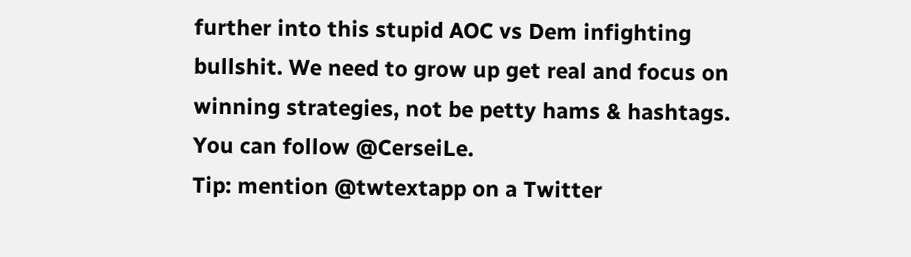further into this stupid AOC vs Dem infighting bullshit. We need to grow up get real and focus on winning strategies, not be petty hams & hashtags.
You can follow @CerseiLe.
Tip: mention @twtextapp on a Twitter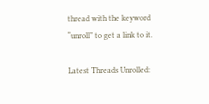thread with the keyword “unroll” to get a link to it.

Latest Threads Unrolled: